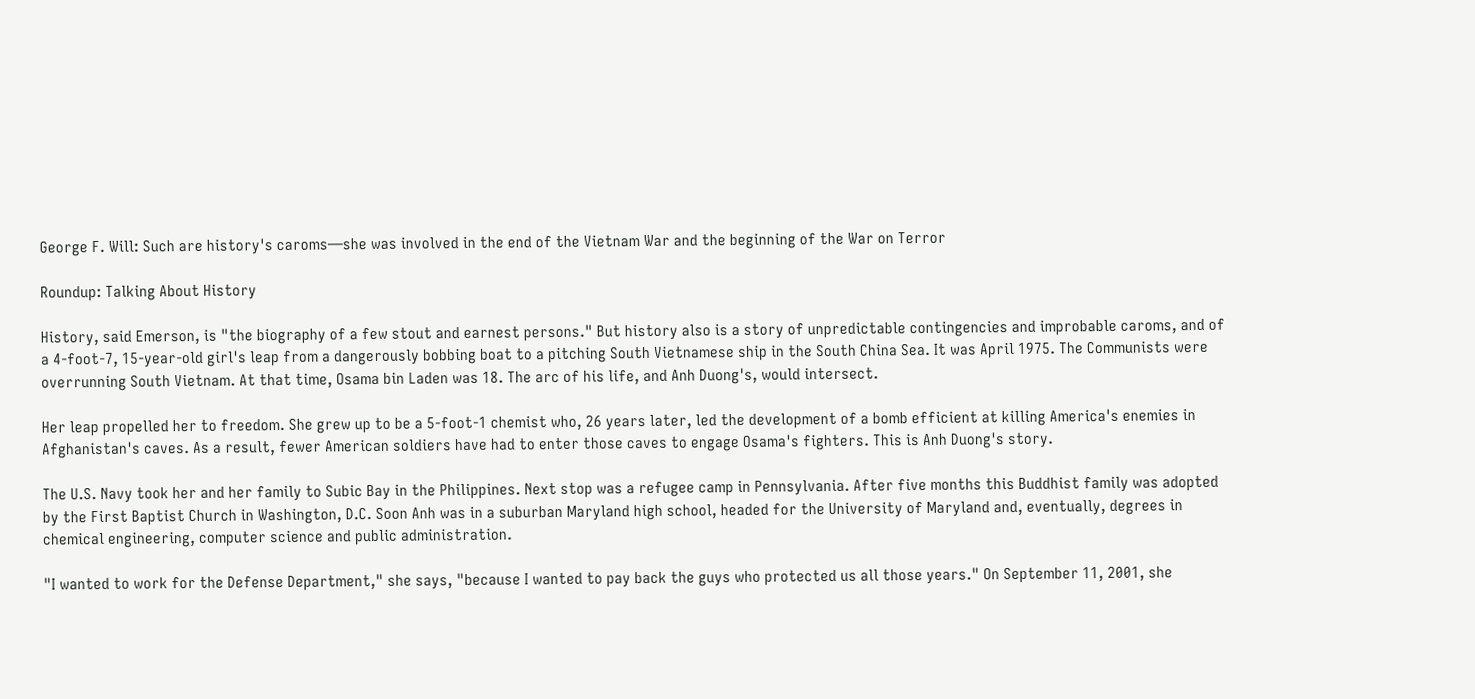George F. Will: Such are history's caroms—she was involved in the end of the Vietnam War and the beginning of the War on Terror

Roundup: Talking About History

History, said Emerson, is "the biography of a few stout and earnest persons." But history also is a story of unpredictable contingencies and improbable caroms, and of a 4-foot-7, 15-year-old girl's leap from a dangerously bobbing boat to a pitching South Vietnamese ship in the South China Sea. It was April 1975. The Communists were overrunning South Vietnam. At that time, Osama bin Laden was 18. The arc of his life, and Anh Duong's, would intersect.

Her leap propelled her to freedom. She grew up to be a 5-foot-1 chemist who, 26 years later, led the development of a bomb efficient at killing America's enemies in Afghanistan's caves. As a result, fewer American soldiers have had to enter those caves to engage Osama's fighters. This is Anh Duong's story.

The U.S. Navy took her and her family to Subic Bay in the Philippines. Next stop was a refugee camp in Pennsylvania. After five months this Buddhist family was adopted by the First Baptist Church in Washington, D.C. Soon Anh was in a suburban Maryland high school, headed for the University of Maryland and, eventually, degrees in chemical engineering, computer science and public administration.

"I wanted to work for the Defense Department," she says, "because I wanted to pay back the guys who protected us all those years." On September 11, 2001, she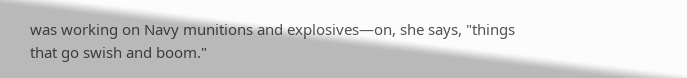was working on Navy munitions and explosives—on, she says, "things that go swish and boom."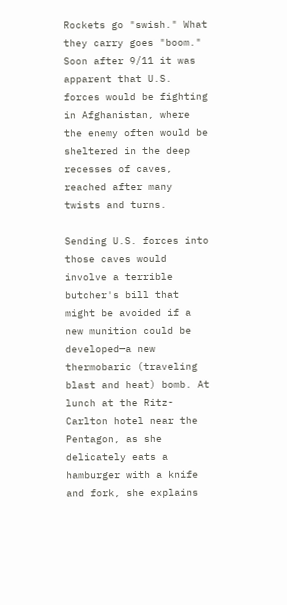Rockets go "swish." What they carry goes "boom." Soon after 9/11 it was apparent that U.S. forces would be fighting in Afghanistan, where the enemy often would be sheltered in the deep recesses of caves, reached after many twists and turns.

Sending U.S. forces into those caves would involve a terrible butcher's bill that might be avoided if a new munition could be developed—a new thermobaric (traveling blast and heat) bomb. At lunch at the Ritz-Carlton hotel near the Pentagon, as she delicately eats a hamburger with a knife and fork, she explains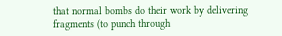that normal bombs do their work by delivering fragments (to punch through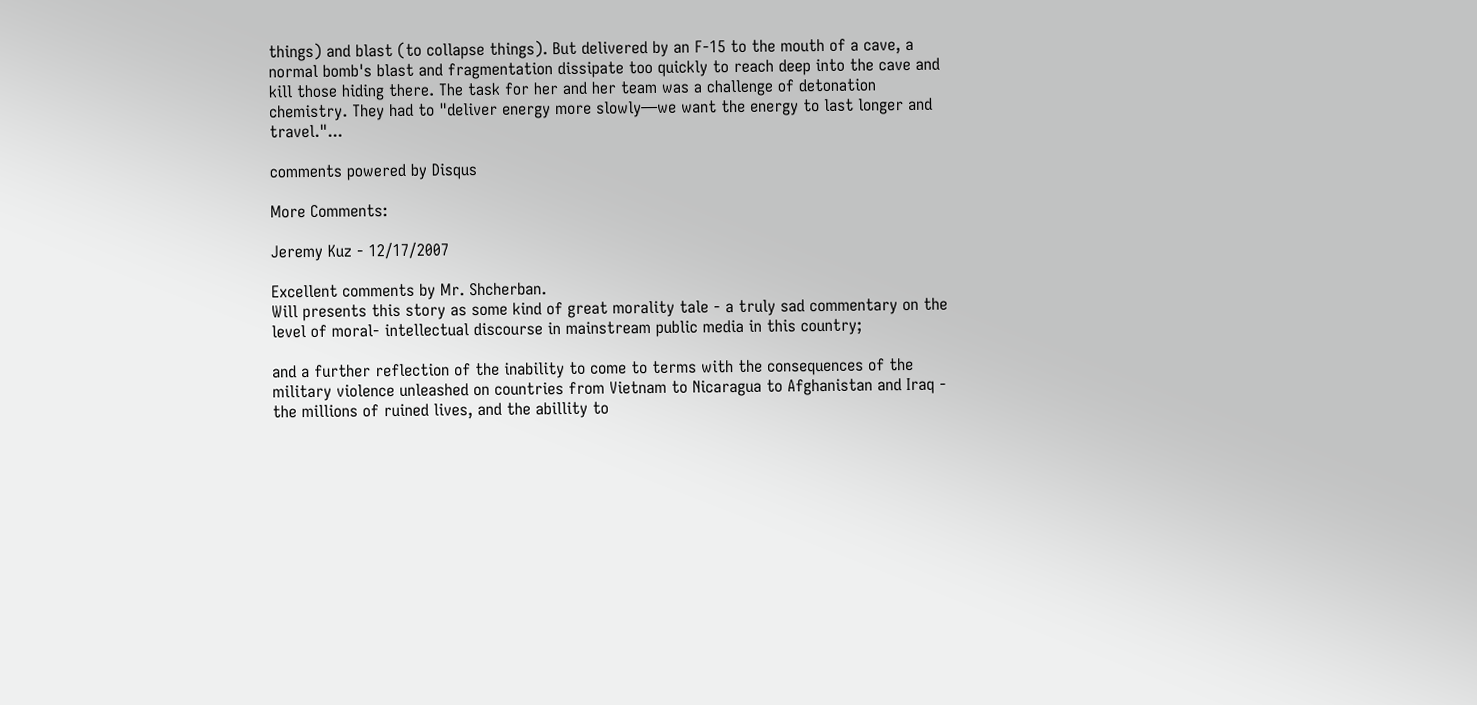things) and blast (to collapse things). But delivered by an F-15 to the mouth of a cave, a normal bomb's blast and fragmentation dissipate too quickly to reach deep into the cave and kill those hiding there. The task for her and her team was a challenge of detonation chemistry. They had to "deliver energy more slowly—we want the energy to last longer and travel."...

comments powered by Disqus

More Comments:

Jeremy Kuz - 12/17/2007

Excellent comments by Mr. Shcherban.
Will presents this story as some kind of great morality tale - a truly sad commentary on the level of moral- intellectual discourse in mainstream public media in this country;

and a further reflection of the inability to come to terms with the consequences of the military violence unleashed on countries from Vietnam to Nicaragua to Afghanistan and Iraq - the millions of ruined lives, and the abillity to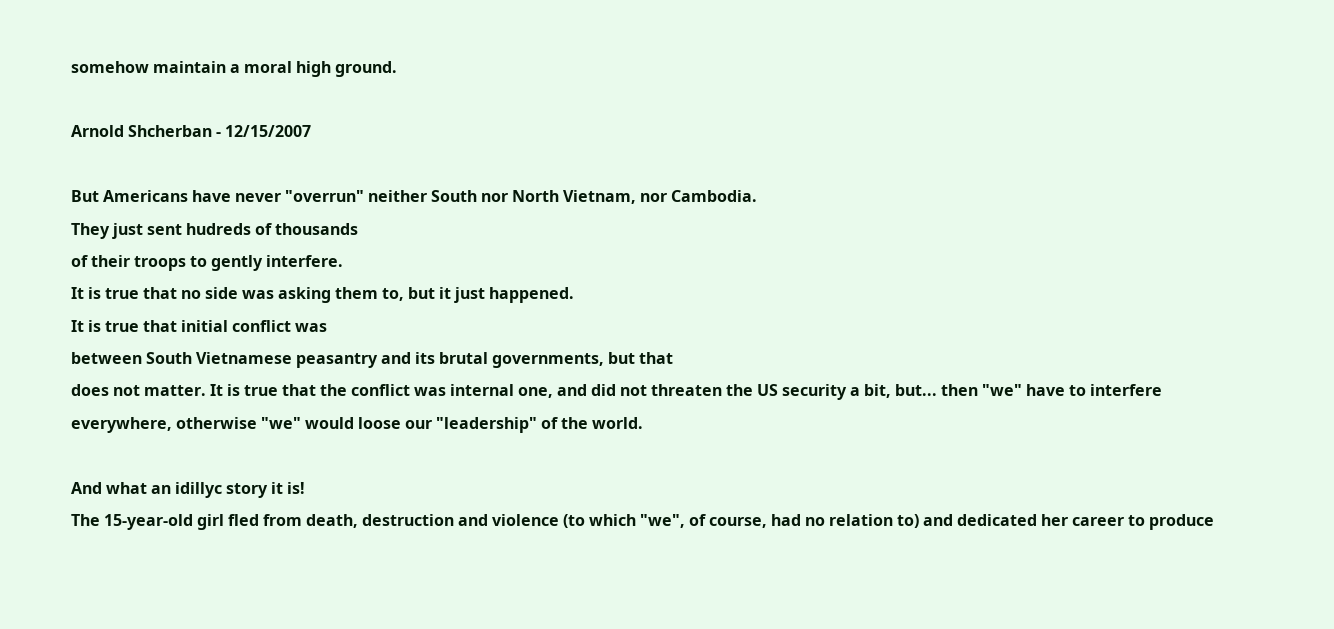somehow maintain a moral high ground.

Arnold Shcherban - 12/15/2007

But Americans have never "overrun" neither South nor North Vietnam, nor Cambodia.
They just sent hudreds of thousands
of their troops to gently interfere.
It is true that no side was asking them to, but it just happened.
It is true that initial conflict was
between South Vietnamese peasantry and its brutal governments, but that
does not matter. It is true that the conflict was internal one, and did not threaten the US security a bit, but... then "we" have to interfere everywhere, otherwise "we" would loose our "leadership" of the world.

And what an idillyc story it is!
The 15-year-old girl fled from death, destruction and violence (to which "we", of course, had no relation to) and dedicated her career to produce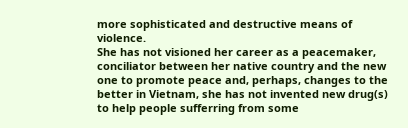more sophisticated and destructive means of violence.
She has not visioned her career as a peacemaker, conciliator between her native country and the new one to promote peace and, perhaps, changes to the better in Vietnam, she has not invented new drug(s) to help people sufferring from some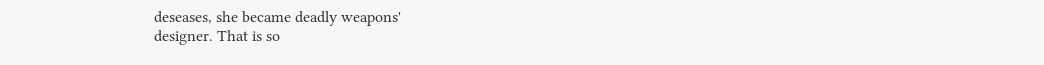deseases, she became deadly weapons'
designer. That is so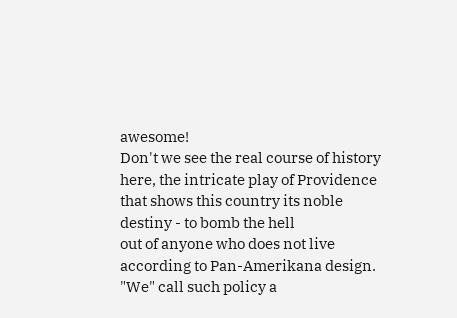awesome!
Don't we see the real course of history here, the intricate play of Providence that shows this country its noble destiny - to bomb the hell
out of anyone who does not live according to Pan-Amerikana design.
"We" call such policy a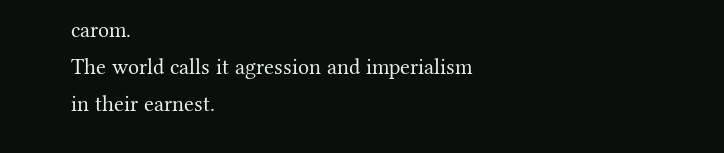carom.
The world calls it agression and imperialism in their earnest.